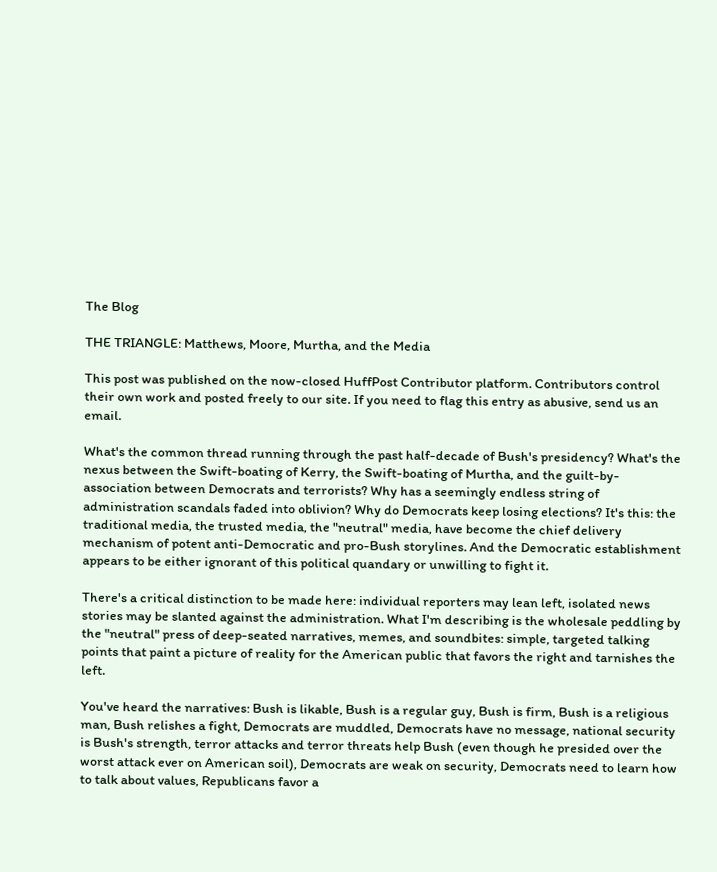The Blog

THE TRIANGLE: Matthews, Moore, Murtha, and the Media

This post was published on the now-closed HuffPost Contributor platform. Contributors control their own work and posted freely to our site. If you need to flag this entry as abusive, send us an email.

What's the common thread running through the past half-decade of Bush's presidency? What's the nexus between the Swift-boating of Kerry, the Swift-boating of Murtha, and the guilt-by-association between Democrats and terrorists? Why has a seemingly endless string of administration scandals faded into oblivion? Why do Democrats keep losing elections? It's this: the traditional media, the trusted media, the "neutral" media, have become the chief delivery mechanism of potent anti-Democratic and pro-Bush storylines. And the Democratic establishment appears to be either ignorant of this political quandary or unwilling to fight it.

There's a critical distinction to be made here: individual reporters may lean left, isolated news stories may be slanted against the administration. What I'm describing is the wholesale peddling by the "neutral" press of deep-seated narratives, memes, and soundbites: simple, targeted talking points that paint a picture of reality for the American public that favors the right and tarnishes the left.

You've heard the narratives: Bush is likable, Bush is a regular guy, Bush is firm, Bush is a religious man, Bush relishes a fight, Democrats are muddled, Democrats have no message, national security is Bush's strength, terror attacks and terror threats help Bush (even though he presided over the worst attack ever on American soil), Democrats are weak on security, Democrats need to learn how to talk about values, Republicans favor a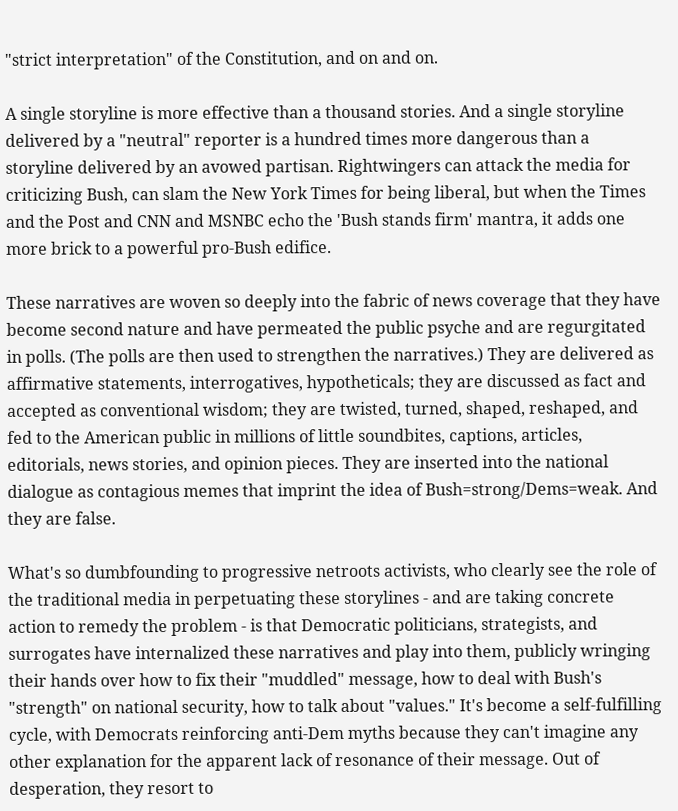"strict interpretation" of the Constitution, and on and on.

A single storyline is more effective than a thousand stories. And a single storyline delivered by a "neutral" reporter is a hundred times more dangerous than a storyline delivered by an avowed partisan. Rightwingers can attack the media for criticizing Bush, can slam the New York Times for being liberal, but when the Times and the Post and CNN and MSNBC echo the 'Bush stands firm' mantra, it adds one more brick to a powerful pro-Bush edifice.

These narratives are woven so deeply into the fabric of news coverage that they have become second nature and have permeated the public psyche and are regurgitated in polls. (The polls are then used to strengthen the narratives.) They are delivered as affirmative statements, interrogatives, hypotheticals; they are discussed as fact and accepted as conventional wisdom; they are twisted, turned, shaped, reshaped, and fed to the American public in millions of little soundbites, captions, articles, editorials, news stories, and opinion pieces. They are inserted into the national dialogue as contagious memes that imprint the idea of Bush=strong/Dems=weak. And they are false.

What's so dumbfounding to progressive netroots activists, who clearly see the role of the traditional media in perpetuating these storylines - and are taking concrete action to remedy the problem - is that Democratic politicians, strategists, and surrogates have internalized these narratives and play into them, publicly wringing their hands over how to fix their "muddled" message, how to deal with Bush's "strength" on national security, how to talk about "values." It's become a self-fulfilling cycle, with Democrats reinforcing anti-Dem myths because they can't imagine any other explanation for the apparent lack of resonance of their message. Out of desperation, they resort to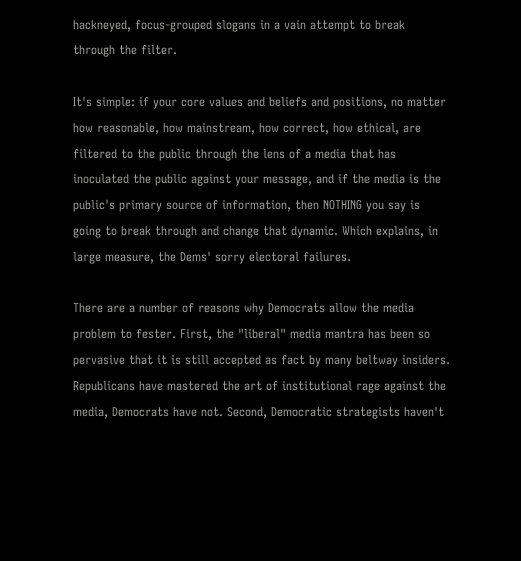hackneyed, focus-grouped slogans in a vain attempt to break through the filter.

It's simple: if your core values and beliefs and positions, no matter how reasonable, how mainstream, how correct, how ethical, are filtered to the public through the lens of a media that has inoculated the public against your message, and if the media is the public's primary source of information, then NOTHING you say is going to break through and change that dynamic. Which explains, in large measure, the Dems' sorry electoral failures.

There are a number of reasons why Democrats allow the media problem to fester. First, the "liberal" media mantra has been so pervasive that it is still accepted as fact by many beltway insiders. Republicans have mastered the art of institutional rage against the media, Democrats have not. Second, Democratic strategists haven't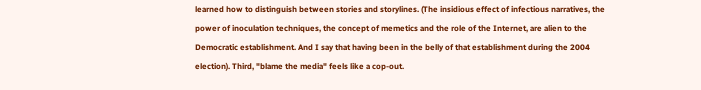learned how to distinguish between stories and storylines. (The insidious effect of infectious narratives, the power of inoculation techniques, the concept of memetics and the role of the Internet, are alien to the Democratic establishment. And I say that having been in the belly of that establishment during the 2004 election). Third, "blame the media" feels like a cop-out.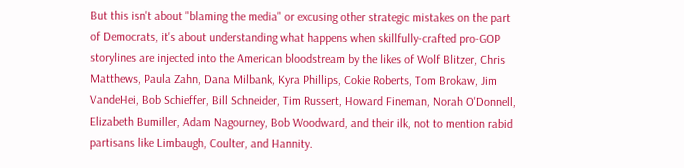But this isn't about "blaming the media" or excusing other strategic mistakes on the part of Democrats, it's about understanding what happens when skillfully-crafted pro-GOP storylines are injected into the American bloodstream by the likes of Wolf Blitzer, Chris Matthews, Paula Zahn, Dana Milbank, Kyra Phillips, Cokie Roberts, Tom Brokaw, Jim VandeHei, Bob Schieffer, Bill Schneider, Tim Russert, Howard Fineman, Norah O'Donnell, Elizabeth Bumiller, Adam Nagourney, Bob Woodward, and their ilk, not to mention rabid partisans like Limbaugh, Coulter, and Hannity.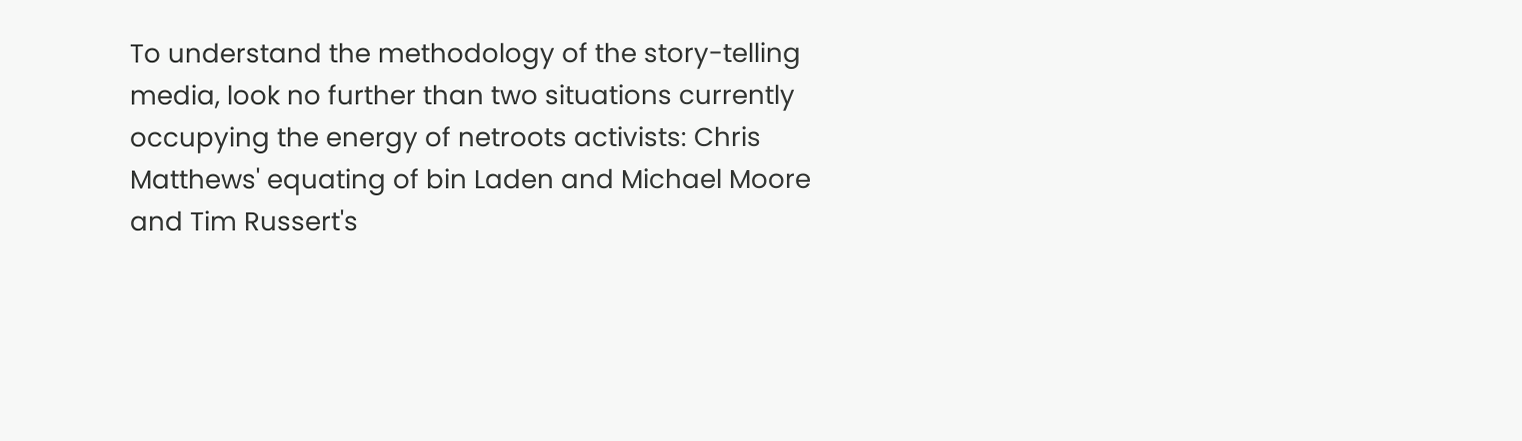To understand the methodology of the story-telling media, look no further than two situations currently occupying the energy of netroots activists: Chris Matthews' equating of bin Laden and Michael Moore and Tim Russert's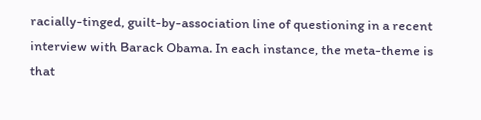racially-tinged, guilt-by-association line of questioning in a recent interview with Barack Obama. In each instance, the meta-theme is that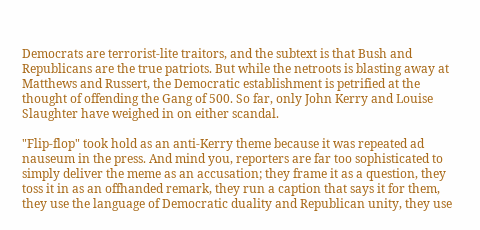Democrats are terrorist-lite traitors, and the subtext is that Bush and Republicans are the true patriots. But while the netroots is blasting away at Matthews and Russert, the Democratic establishment is petrified at the thought of offending the Gang of 500. So far, only John Kerry and Louise Slaughter have weighed in on either scandal.

"Flip-flop" took hold as an anti-Kerry theme because it was repeated ad nauseum in the press. And mind you, reporters are far too sophisticated to simply deliver the meme as an accusation; they frame it as a question, they toss it in as an offhanded remark, they run a caption that says it for them, they use the language of Democratic duality and Republican unity, they use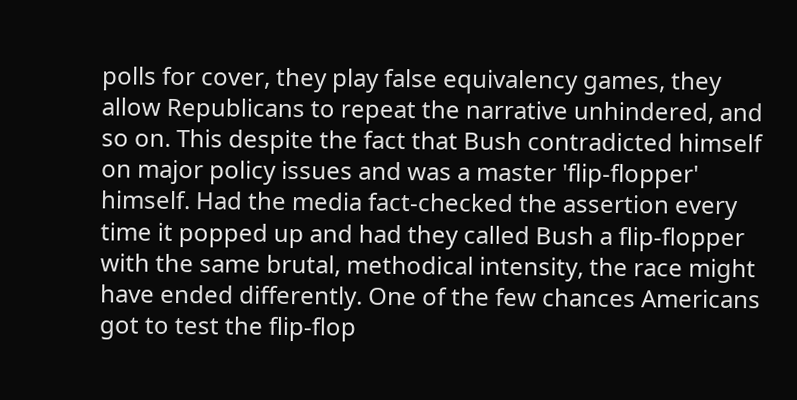polls for cover, they play false equivalency games, they allow Republicans to repeat the narrative unhindered, and so on. This despite the fact that Bush contradicted himself on major policy issues and was a master 'flip-flopper' himself. Had the media fact-checked the assertion every time it popped up and had they called Bush a flip-flopper with the same brutal, methodical intensity, the race might have ended differently. One of the few chances Americans got to test the flip-flop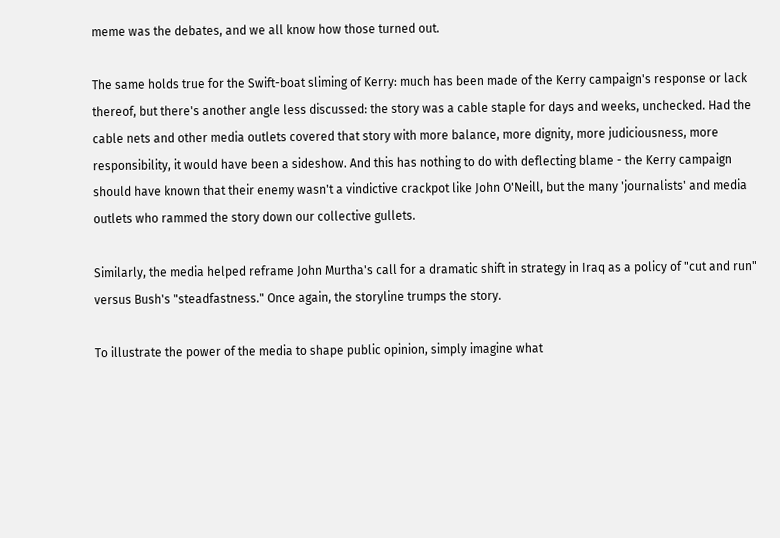meme was the debates, and we all know how those turned out.

The same holds true for the Swift-boat sliming of Kerry: much has been made of the Kerry campaign's response or lack thereof, but there's another angle less discussed: the story was a cable staple for days and weeks, unchecked. Had the cable nets and other media outlets covered that story with more balance, more dignity, more judiciousness, more responsibility, it would have been a sideshow. And this has nothing to do with deflecting blame - the Kerry campaign should have known that their enemy wasn't a vindictive crackpot like John O'Neill, but the many 'journalists' and media outlets who rammed the story down our collective gullets.

Similarly, the media helped reframe John Murtha's call for a dramatic shift in strategy in Iraq as a policy of "cut and run" versus Bush's "steadfastness." Once again, the storyline trumps the story.

To illustrate the power of the media to shape public opinion, simply imagine what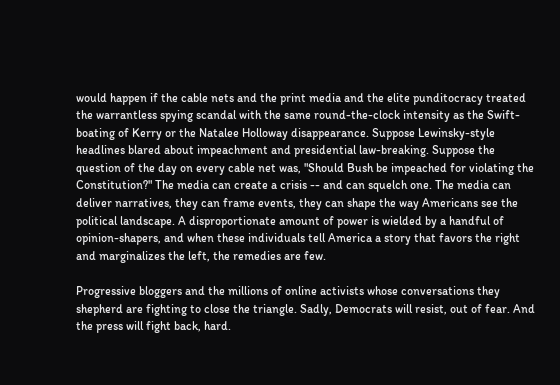would happen if the cable nets and the print media and the elite punditocracy treated the warrantless spying scandal with the same round-the-clock intensity as the Swift-boating of Kerry or the Natalee Holloway disappearance. Suppose Lewinsky-style headlines blared about impeachment and presidential law-breaking. Suppose the question of the day on every cable net was, "Should Bush be impeached for violating the Constitution?" The media can create a crisis -- and can squelch one. The media can deliver narratives, they can frame events, they can shape the way Americans see the political landscape. A disproportionate amount of power is wielded by a handful of opinion-shapers, and when these individuals tell America a story that favors the right and marginalizes the left, the remedies are few.

Progressive bloggers and the millions of online activists whose conversations they shepherd are fighting to close the triangle. Sadly, Democrats will resist, out of fear. And the press will fight back, hard.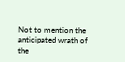Not to mention the anticipated wrath of the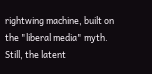rightwing machine, built on the "liberal media" myth. Still, the latent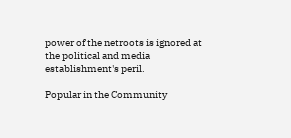power of the netroots is ignored at the political and media establishment's peril.

Popular in the Community